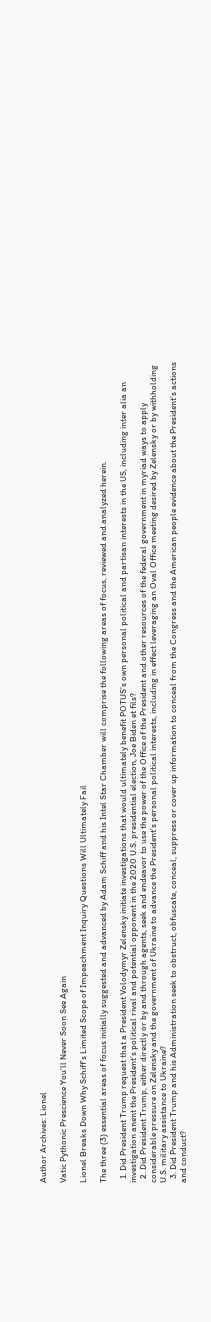Author Archives: Lionel

Vatic Pythonic Prescience You’ll Never Soon See Again

Lionel Breaks Down Why Schiff’s Limited Scope of Impeachment Inquiry Questions Will Ultimately Fail

The three (3) essential areas of focus initially suggested and advanced by Adam Schiff and his Intel Star Chamber will comprise the following areas of focus, reviewed and analyzed herein.

  1. Did President Trump request that a President Volodymyr Zelensky initiate investigations that would ultimately benefit POTUS’s own personal political and partisan interests in the US, including inter alia an investigation anent the President’s political rival and potential opponent in the 2020 U.S. presidential election, Joe Biden et fils?
  2. Did President Trump, either directly or by and through agents, seek and endeavor to use the power of the Office of the President and other resources of the federal government in myriad ways to apply considerable pressure on Zelensky and the government of Ukraine to advance the President’s personal political interests, including in effect leveraging an Oval Office meeting desired by Zelensky or by withholding U.S. military assistance to Ukraine?
  3. Did President Trump and his Administration seek to obstruct, obfuscate, conceal, suppress or cover up information to conceal from the Congress and the American people evidence about the President’s actions and conduct?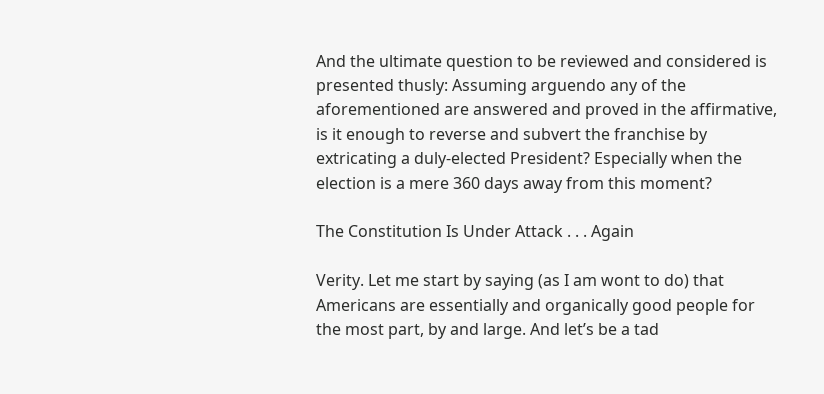And the ultimate question to be reviewed and considered is presented thusly: Assuming arguendo any of the aforementioned are answered and proved in the affirmative, is it enough to reverse and subvert the franchise by extricating a duly-elected President? Especially when the election is a mere 360 days away from this moment?

The Constitution Is Under Attack . . . Again

Verity. Let me start by saying (as I am wont to do) that Americans are essentially and organically good people for the most part, by and large. And let’s be a tad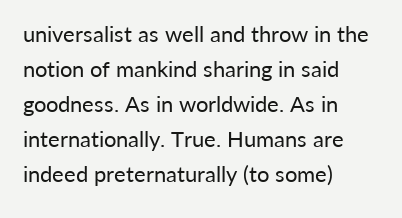universalist as well and throw in the notion of mankind sharing in said goodness. As in worldwide. As in internationally. True. Humans are indeed preternaturally (to some)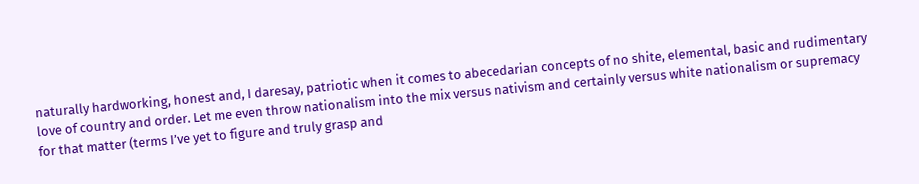naturally hardworking, honest and, I daresay, patriotic when it comes to abecedarian concepts of no shite, elemental, basic and rudimentary love of country and order. Let me even throw nationalism into the mix versus nativism and certainly versus white nationalism or supremacy for that matter (terms I’ve yet to figure and truly grasp and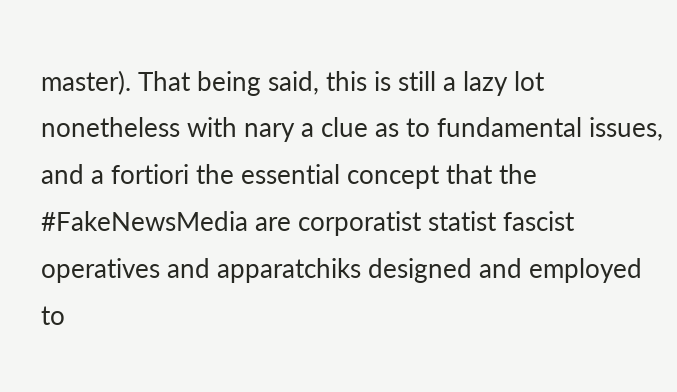master). That being said, this is still a lazy lot nonetheless with nary a clue as to fundamental issues, and a fortiori the essential concept that the #FakeNewsMedia are corporatist statist fascist operatives and apparatchiks designed and employed to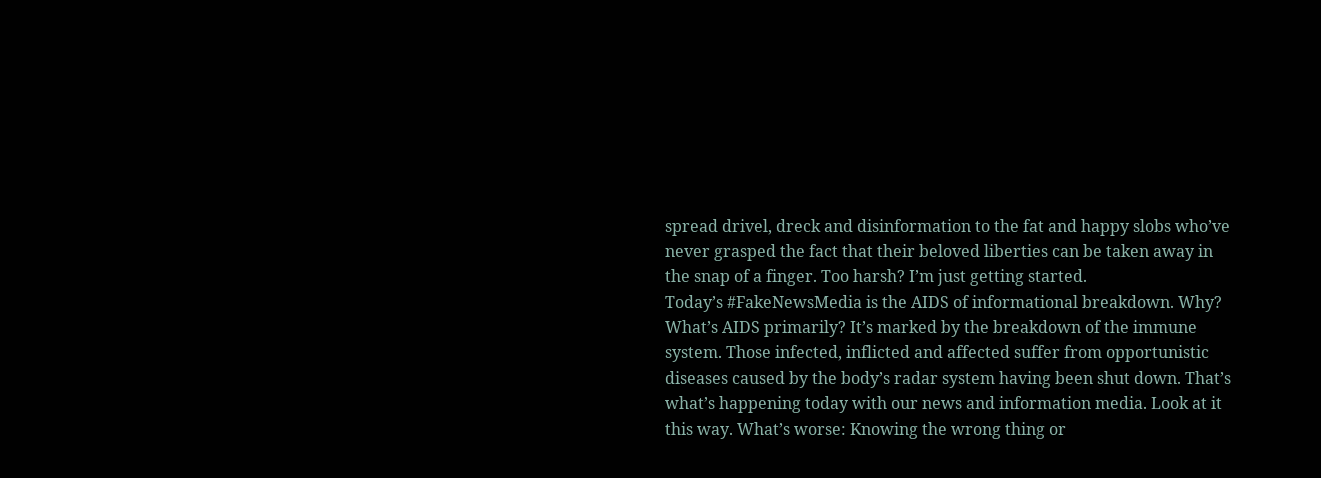spread drivel, dreck and disinformation to the fat and happy slobs who’ve never grasped the fact that their beloved liberties can be taken away in the snap of a finger. Too harsh? I’m just getting started.
Today’s #FakeNewsMedia is the AIDS of informational breakdown. Why? What’s AIDS primarily? It’s marked by the breakdown of the immune system. Those infected, inflicted and affected suffer from opportunistic diseases caused by the body’s radar system having been shut down. That’s what’s happening today with our news and information media. Look at it this way. What’s worse: Knowing the wrong thing or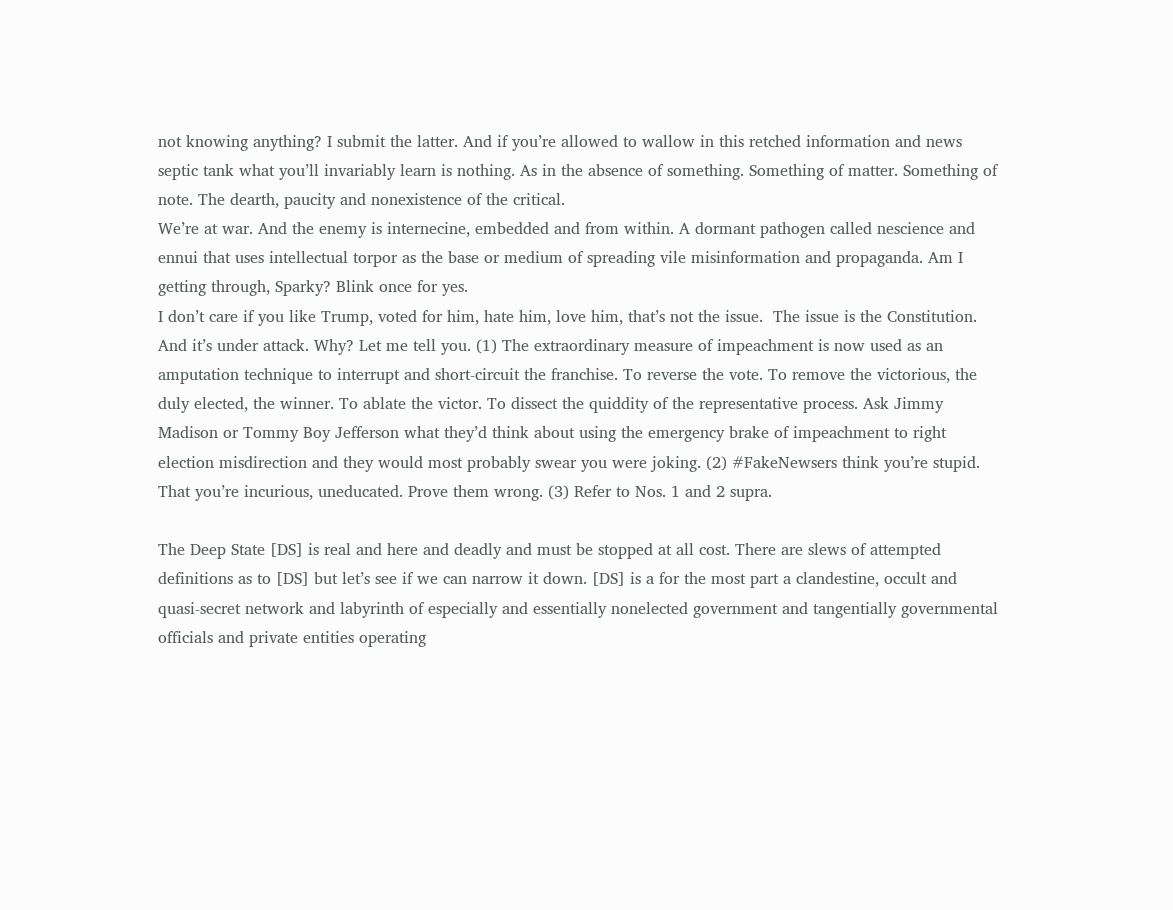not knowing anything? I submit the latter. And if you’re allowed to wallow in this retched information and news septic tank what you’ll invariably learn is nothing. As in the absence of something. Something of matter. Something of note. The dearth, paucity and nonexistence of the critical.
We’re at war. And the enemy is internecine, embedded and from within. A dormant pathogen called nescience and ennui that uses intellectual torpor as the base or medium of spreading vile misinformation and propaganda. Am I getting through, Sparky? Blink once for yes.
I don’t care if you like Trump, voted for him, hate him, love him, that’s not the issue.  The issue is the Constitution. And it’s under attack. Why? Let me tell you. (1) The extraordinary measure of impeachment is now used as an amputation technique to interrupt and short-circuit the franchise. To reverse the vote. To remove the victorious, the duly elected, the winner. To ablate the victor. To dissect the quiddity of the representative process. Ask Jimmy Madison or Tommy Boy Jefferson what they’d think about using the emergency brake of impeachment to right election misdirection and they would most probably swear you were joking. (2) #FakeNewsers think you’re stupid. That you’re incurious, uneducated. Prove them wrong. (3) Refer to Nos. 1 and 2 supra.

The Deep State [DS] is real and here and deadly and must be stopped at all cost. There are slews of attempted definitions as to [DS] but let’s see if we can narrow it down. [DS] is a for the most part a clandestine, occult and quasi-secret network and labyrinth of especially and essentially nonelected government and tangentially governmental officials and private entities operating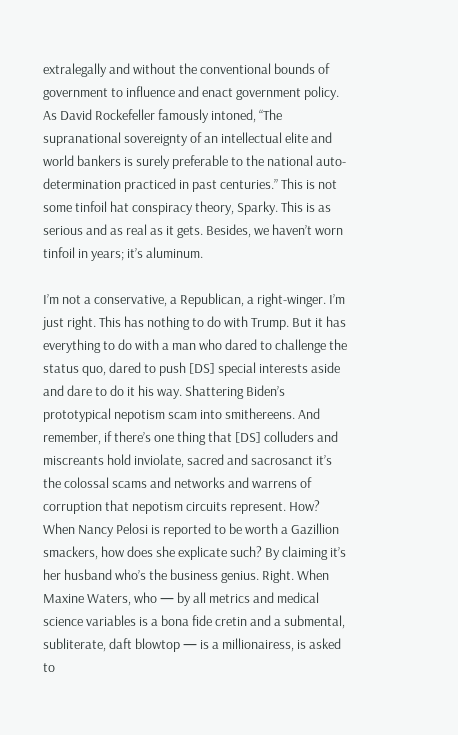extralegally and without the conventional bounds of government to influence and enact government policy. As David Rockefeller famously intoned, “The supranational sovereignty of an intellectual elite and world bankers is surely preferable to the national auto-determination practiced in past centuries.” This is not some tinfoil hat conspiracy theory, Sparky. This is as serious and as real as it gets. Besides, we haven’t worn tinfoil in years; it’s aluminum.

I’m not a conservative, a Republican, a right-winger. I’m just right. This has nothing to do with Trump. But it has everything to do with a man who dared to challenge the status quo, dared to push [DS] special interests aside and dare to do it his way. Shattering Biden’s prototypical nepotism scam into smithereens. And remember, if there’s one thing that [DS] colluders and miscreants hold inviolate, sacred and sacrosanct it’s the colossal scams and networks and warrens of corruption that nepotism circuits represent. How? When Nancy Pelosi is reported to be worth a Gazillion smackers, how does she explicate such? By claiming it’s her husband who’s the business genius. Right. When Maxine Waters, who — by all metrics and medical science variables is a bona fide cretin and a submental, subliterate, daft blowtop — is a millionairess, is asked to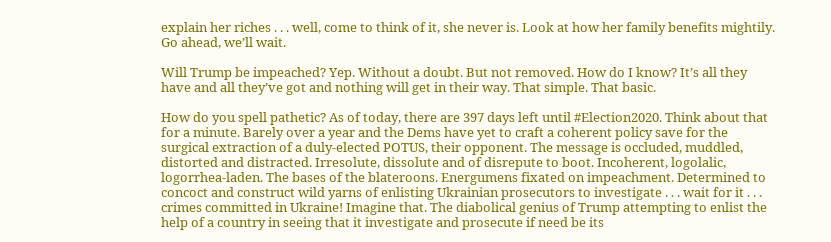explain her riches . . . well, come to think of it, she never is. Look at how her family benefits mightily. Go ahead, we’ll wait.

Will Trump be impeached? Yep. Without a doubt. But not removed. How do I know? It’s all they have and all they’ve got and nothing will get in their way. That simple. That basic.

How do you spell pathetic? As of today, there are 397 days left until #Election2020. Think about that for a minute. Barely over a year and the Dems have yet to craft a coherent policy save for the surgical extraction of a duly-elected POTUS, their opponent. The message is occluded, muddled, distorted and distracted. Irresolute, dissolute and of disrepute to boot. Incoherent, logolalic, logorrhea-laden. The bases of the blateroons. Energumens fixated on impeachment. Determined to concoct and construct wild yarns of enlisting Ukrainian prosecutors to investigate . . . wait for it . . . crimes committed in Ukraine! Imagine that. The diabolical genius of Trump attempting to enlist the help of a country in seeing that it investigate and prosecute if need be its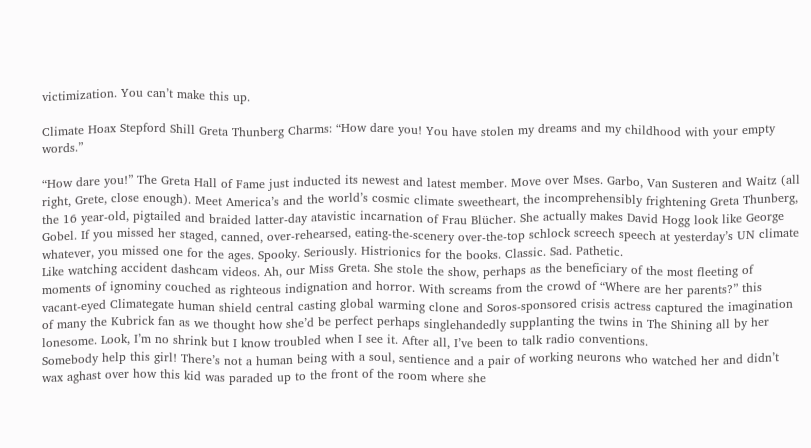victimization. You can’t make this up.

Climate Hoax Stepford Shill Greta Thunberg Charms: “How dare you! You have stolen my dreams and my childhood with your empty words.”

“How dare you!” The Greta Hall of Fame just inducted its newest and latest member. Move over Mses. Garbo, Van Susteren and Waitz (all right, Grete, close enough). Meet America’s and the world’s cosmic climate sweetheart, the incomprehensibly frightening Greta Thunberg, the 16 year-old, pigtailed and braided latter-day atavistic incarnation of Frau Blücher. She actually makes David Hogg look like George Gobel. If you missed her staged, canned, over-rehearsed, eating-the-scenery over-the-top schlock screech speech at yesterday’s UN climate whatever, you missed one for the ages. Spooky. Seriously. Histrionics for the books. Classic. Sad. Pathetic.
Like watching accident dashcam videos. Ah, our Miss Greta. She stole the show, perhaps as the beneficiary of the most fleeting of moments of ignominy couched as righteous indignation and horror. With screams from the crowd of “Where are her parents?” this vacant-eyed Climategate human shield central casting global warming clone and Soros-sponsored crisis actress captured the imagination of many the Kubrick fan as we thought how she’d be perfect perhaps singlehandedly supplanting the twins in The Shining all by her lonesome. Look, I’m no shrink but I know troubled when I see it. After all, I’ve been to talk radio conventions.
Somebody help this girl! There’s not a human being with a soul, sentience and a pair of working neurons who watched her and didn’t wax aghast over how this kid was paraded up to the front of the room where she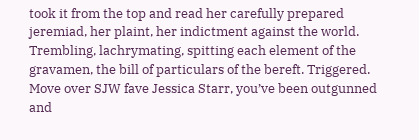took it from the top and read her carefully prepared jeremiad, her plaint, her indictment against the world. Trembling, lachrymating, spitting each element of the gravamen, the bill of particulars of the bereft. Triggered. Move over SJW fave Jessica Starr, you’ve been outgunned and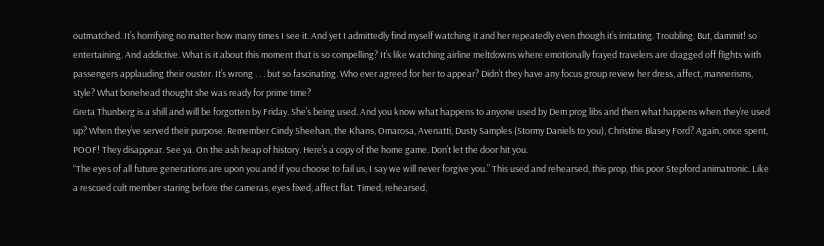outmatched. It’s horrifying no matter how many times I see it. And yet I admittedly find myself watching it and her repeatedly even though it’s irritating. Troubling. But, dammit! so entertaining. And addictive. What is it about this moment that is so compelling? It’s like watching airline meltdowns where emotionally frayed travelers are dragged off flights with passengers applauding their ouster. It’s wrong . . . but so fascinating. Who ever agreed for her to appear? Didn’t they have any focus group review her dress, affect, mannerisms, style? What bonehead thought she was ready for prime time?
Greta Thunberg is a shill and will be forgotten by Friday. She’s being used. And you know what happens to anyone used by Dem prog libs and then what happens when they’re used up? When they’ve served their purpose. Remember Cindy Sheehan, the Khans, Omarosa, Avenatti, Dusty Samples (Stormy Daniels to you), Christine Blasey Ford? Again, once spent, POOF! They disappear. See ya. On the ash heap of history. Here’s a copy of the home game. Don’t let the door hit you.
“The eyes of all future generations are upon you and if you choose to fail us, I say we will never forgive you.” This used and rehearsed, this prop, this poor Stepford animatronic. Like a rescued cult member staring before the cameras, eyes fixed, affect flat. Timed, rehearsed,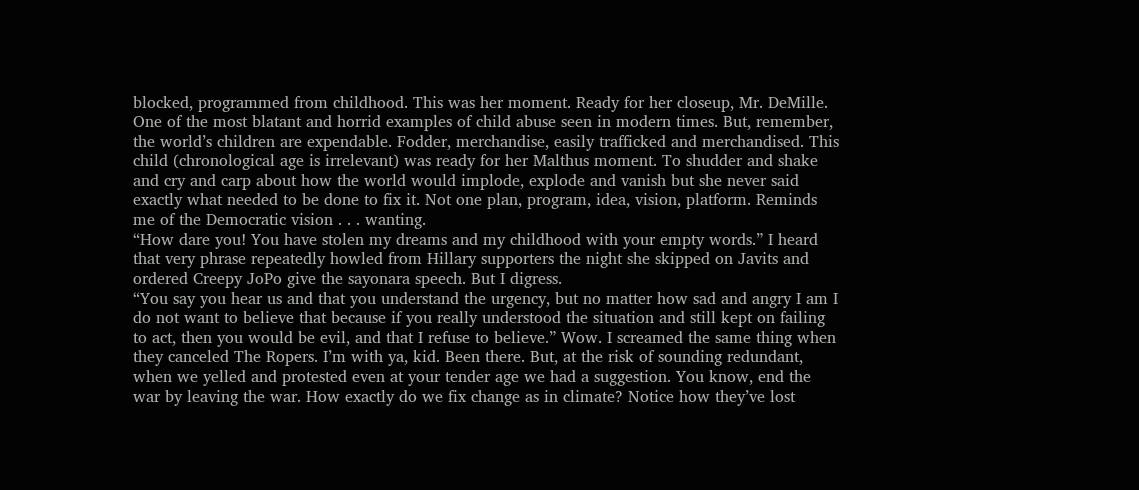blocked, programmed from childhood. This was her moment. Ready for her closeup, Mr. DeMille. One of the most blatant and horrid examples of child abuse seen in modern times. But, remember, the world’s children are expendable. Fodder, merchandise, easily trafficked and merchandised. This child (chronological age is irrelevant) was ready for her Malthus moment. To shudder and shake and cry and carp about how the world would implode, explode and vanish but she never said exactly what needed to be done to fix it. Not one plan, program, idea, vision, platform. Reminds me of the Democratic vision . . . wanting.
“How dare you! You have stolen my dreams and my childhood with your empty words.” I heard that very phrase repeatedly howled from Hillary supporters the night she skipped on Javits and ordered Creepy JoPo give the sayonara speech. But I digress.
“You say you hear us and that you understand the urgency, but no matter how sad and angry I am I do not want to believe that because if you really understood the situation and still kept on failing to act, then you would be evil, and that I refuse to believe.” Wow. I screamed the same thing when they canceled The Ropers. I’m with ya, kid. Been there. But, at the risk of sounding redundant, when we yelled and protested even at your tender age we had a suggestion. You know, end the war by leaving the war. How exactly do we fix change as in climate? Notice how they’ve lost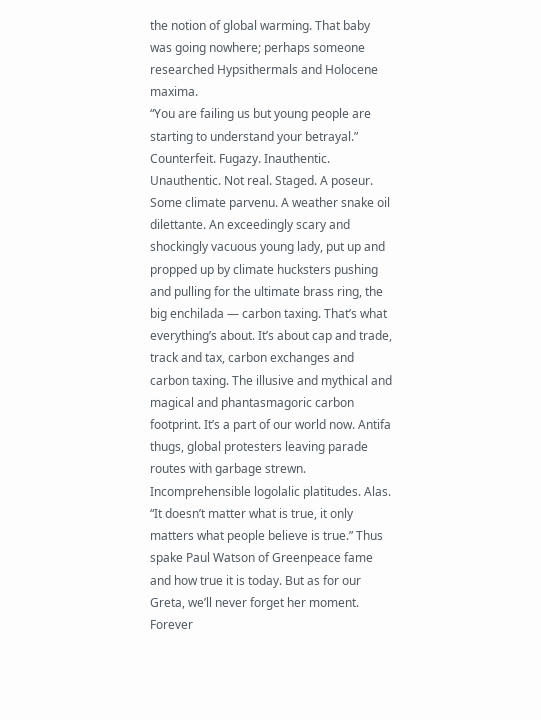the notion of global warming. That baby was going nowhere; perhaps someone researched Hypsithermals and Holocene maxima.
“You are failing us but young people are starting to understand your betrayal.” Counterfeit. Fugazy. Inauthentic. Unauthentic. Not real. Staged. A poseur. Some climate parvenu. A weather snake oil dilettante. An exceedingly scary and shockingly vacuous young lady, put up and propped up by climate hucksters pushing and pulling for the ultimate brass ring, the big enchilada — carbon taxing. That’s what everything’s about. It’s about cap and trade, track and tax, carbon exchanges and carbon taxing. The illusive and mythical and magical and phantasmagoric carbon footprint. It’s a part of our world now. Antifa thugs, global protesters leaving parade routes with garbage strewn. Incomprehensible logolalic platitudes. Alas.
“It doesn’t matter what is true, it only matters what people believe is true.” Thus spake Paul Watson of Greenpeace fame and how true it is today. But as for our Greta, we’ll never forget her moment. Forever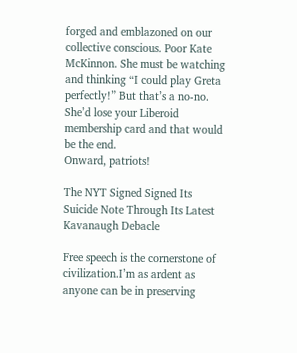forged and emblazoned on our collective conscious. Poor Kate McKinnon. She must be watching and thinking “I could play Greta perfectly!” But that’s a no-no. She’d lose your Liberoid membership card and that would be the end.
Onward, patriots!

The NYT Signed Signed Its Suicide Note Through Its Latest Kavanaugh Debacle

Free speech is the cornerstone of civilization.I’m as ardent as anyone can be in preserving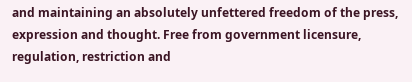and maintaining an absolutely unfettered freedom of the press, expression and thought. Free from government licensure, regulation, restriction and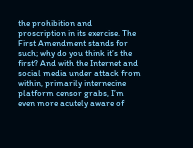the prohibition and proscription in its exercise. The First Amendment stands for such; why do you think it’s the first? And with the Internet and social media under attack from within, primarily internecine platform censor grabs, I’m even more acutely aware of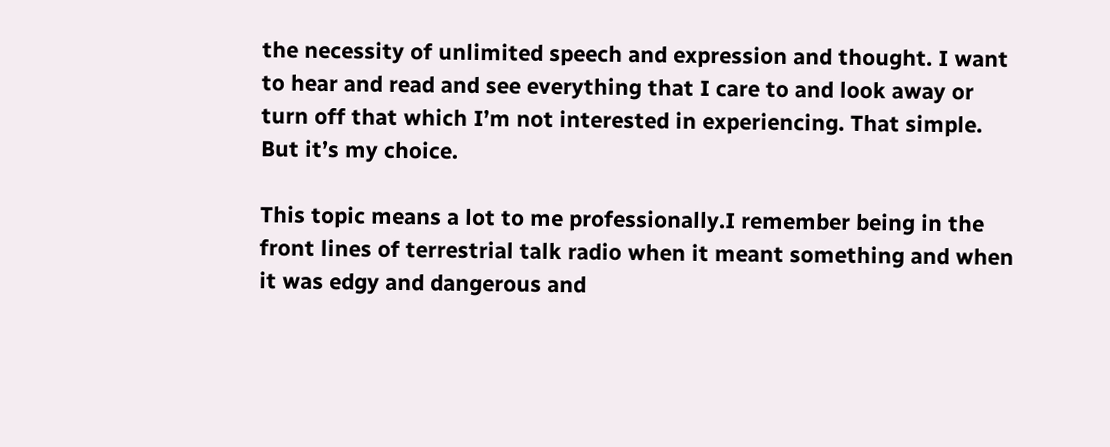the necessity of unlimited speech and expression and thought. I want to hear and read and see everything that I care to and look away or turn off that which I’m not interested in experiencing. That simple. But it’s my choice.

This topic means a lot to me professionally.I remember being in the front lines of terrestrial talk radio when it meant something and when it was edgy and dangerous and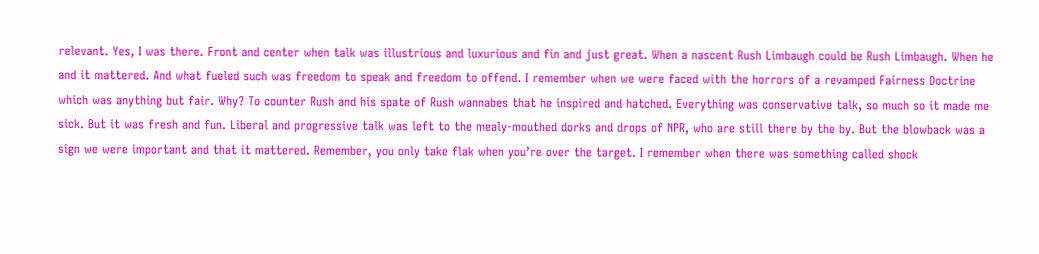relevant. Yes, I was there. Front and center when talk was illustrious and luxurious and fin and just great. When a nascent Rush Limbaugh could be Rush Limbaugh. When he and it mattered. And what fueled such was freedom to speak and freedom to offend. I remember when we were faced with the horrors of a revamped Fairness Doctrine which was anything but fair. Why? To counter Rush and his spate of Rush wannabes that he inspired and hatched. Everything was conservative talk, so much so it made me sick. But it was fresh and fun. Liberal and progressive talk was left to the mealy-mouthed dorks and drops of NPR, who are still there by the by. But the blowback was a sign we were important and that it mattered. Remember, you only take flak when you’re over the target. I remember when there was something called shock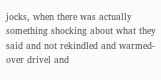jocks, when there was actually something shocking about what they said and not rekindled and warmed-over drivel and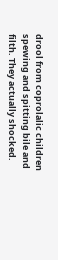drool from coprolalic children spewing and spitting bile and filth. They actually shocked.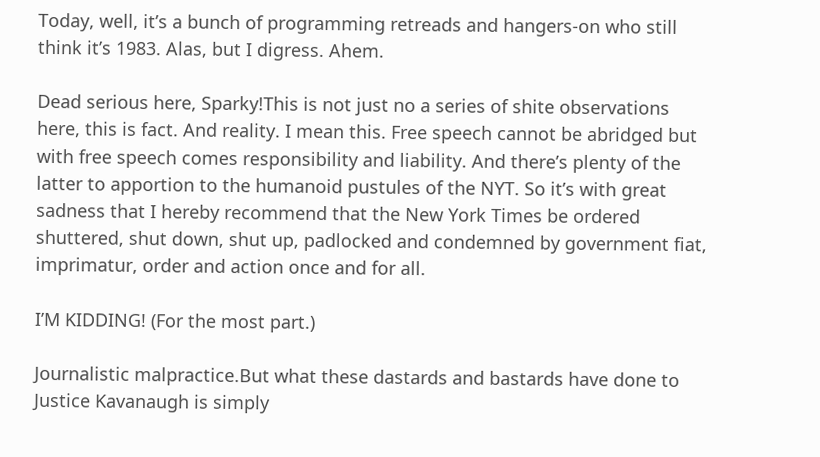Today, well, it’s a bunch of programming retreads and hangers-on who still think it’s 1983. Alas, but I digress. Ahem.

Dead serious here, Sparky!This is not just no a series of shite observations here, this is fact. And reality. I mean this. Free speech cannot be abridged but with free speech comes responsibility and liability. And there’s plenty of the latter to apportion to the humanoid pustules of the NYT. So it’s with great sadness that I hereby recommend that the New York Times be ordered shuttered, shut down, shut up, padlocked and condemned by government fiat, imprimatur, order and action once and for all.

I’M KIDDING! (For the most part.)

Journalistic malpractice.But what these dastards and bastards have done to Justice Kavanaugh is simply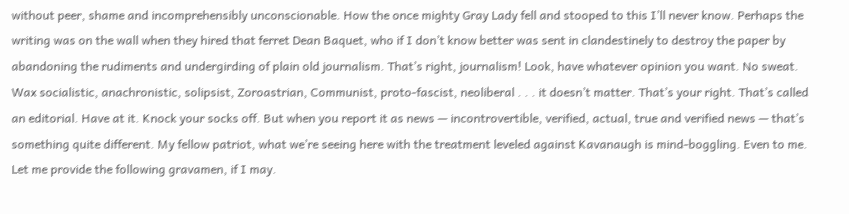without peer, shame and incomprehensibly unconscionable. How the once mighty Gray Lady fell and stooped to this I’ll never know. Perhaps the writing was on the wall when they hired that ferret Dean Baquet, who if I don’t know better was sent in clandestinely to destroy the paper by abandoning the rudiments and undergirding of plain old journalism. That’s right, journalism! Look, have whatever opinion you want. No sweat. Wax socialistic, anachronistic, solipsist, Zoroastrian, Communist, proto-fascist, neoliberal . . . it doesn’t matter. That’s your right. That’s called an editorial. Have at it. Knock your socks off. But when you report it as news — incontrovertible, verified, actual, true and verified news — that’s something quite different. My fellow patriot, what we’re seeing here with the treatment leveled against Kavanaugh is mind-boggling. Even to me. Let me provide the following gravamen, if I may.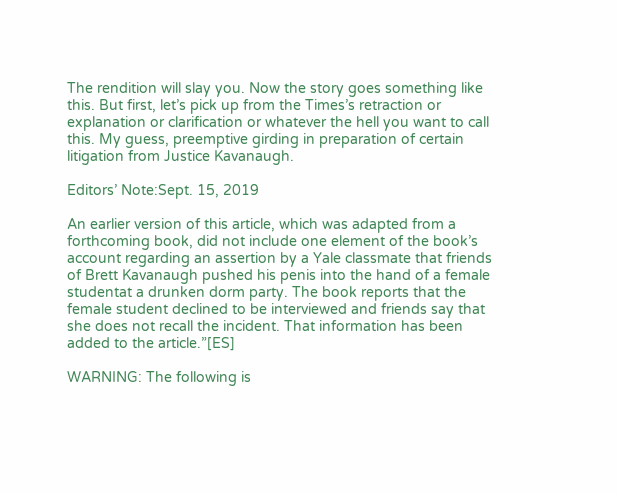The rendition will slay you. Now the story goes something like this. But first, let’s pick up from the Times’s retraction or explanation or clarification or whatever the hell you want to call this. My guess, preemptive girding in preparation of certain litigation from Justice Kavanaugh.

Editors’ Note:Sept. 15, 2019

An earlier version of this article, which was adapted from a forthcoming book, did not include one element of the book’s account regarding an assertion by a Yale classmate that friends of Brett Kavanaugh pushed his penis into the hand of a female studentat a drunken dorm party. The book reports that the female student declined to be interviewed and friends say that she does not recall the incident. That information has been added to the article.”[ES]

WARNING: The following is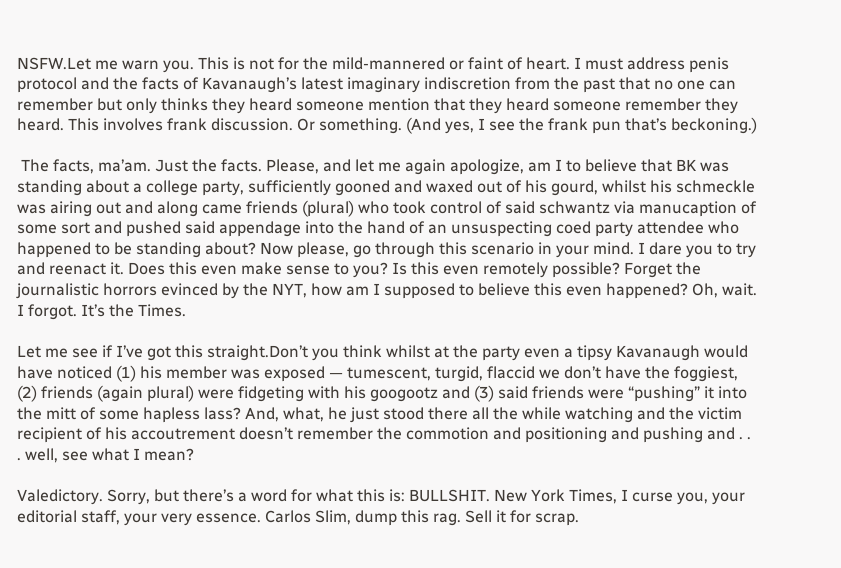NSFW.Let me warn you. This is not for the mild-mannered or faint of heart. I must address penis protocol and the facts of Kavanaugh’s latest imaginary indiscretion from the past that no one can remember but only thinks they heard someone mention that they heard someone remember they heard. This involves frank discussion. Or something. (And yes, I see the frank pun that’s beckoning.)

 The facts, ma’am. Just the facts. Please, and let me again apologize, am I to believe that BK was standing about a college party, sufficiently gooned and waxed out of his gourd, whilst his schmeckle was airing out and along came friends (plural) who took control of said schwantz via manucaption of some sort and pushed said appendage into the hand of an unsuspecting coed party attendee who happened to be standing about? Now please, go through this scenario in your mind. I dare you to try and reenact it. Does this even make sense to you? Is this even remotely possible? Forget the journalistic horrors evinced by the NYT, how am I supposed to believe this even happened? Oh, wait. I forgot. It’s the Times.

Let me see if I’ve got this straight.Don’t you think whilst at the party even a tipsy Kavanaugh would have noticed (1) his member was exposed — tumescent, turgid, flaccid we don’t have the foggiest, (2) friends (again plural) were fidgeting with his googootz and (3) said friends were “pushing” it into the mitt of some hapless lass? And, what, he just stood there all the while watching and the victim recipient of his accoutrement doesn’t remember the commotion and positioning and pushing and . . . well, see what I mean?

Valedictory. Sorry, but there’s a word for what this is: BULLSHIT. New York Times, I curse you, your editorial staff, your very essence. Carlos Slim, dump this rag. Sell it for scrap.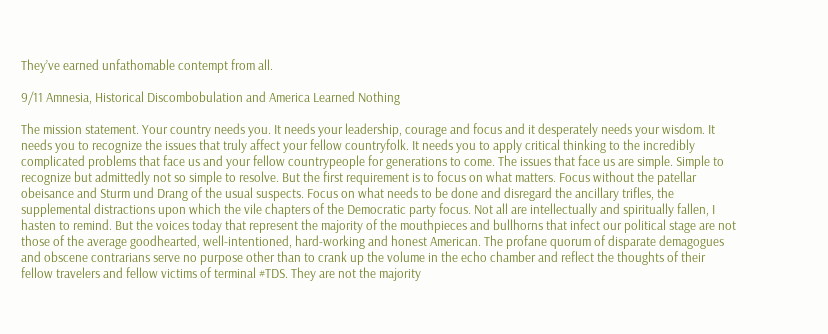They’ve earned unfathomable contempt from all.

9/11 Amnesia, Historical Discombobulation and America Learned Nothing

The mission statement. Your country needs you. It needs your leadership, courage and focus and it desperately needs your wisdom. It needs you to recognize the issues that truly affect your fellow countryfolk. It needs you to apply critical thinking to the incredibly complicated problems that face us and your fellow countrypeople for generations to come. The issues that face us are simple. Simple to recognize but admittedly not so simple to resolve. But the first requirement is to focus on what matters. Focus without the patellar obeisance and Sturm und Drang of the usual suspects. Focus on what needs to be done and disregard the ancillary trifles, the supplemental distractions upon which the vile chapters of the Democratic party focus. Not all are intellectually and spiritually fallen, I hasten to remind. But the voices today that represent the majority of the mouthpieces and bullhorns that infect our political stage are not those of the average goodhearted, well-intentioned, hard-working and honest American. The profane quorum of disparate demagogues and obscene contrarians serve no purpose other than to crank up the volume in the echo chamber and reflect the thoughts of their fellow travelers and fellow victims of terminal #TDS. They are not the majority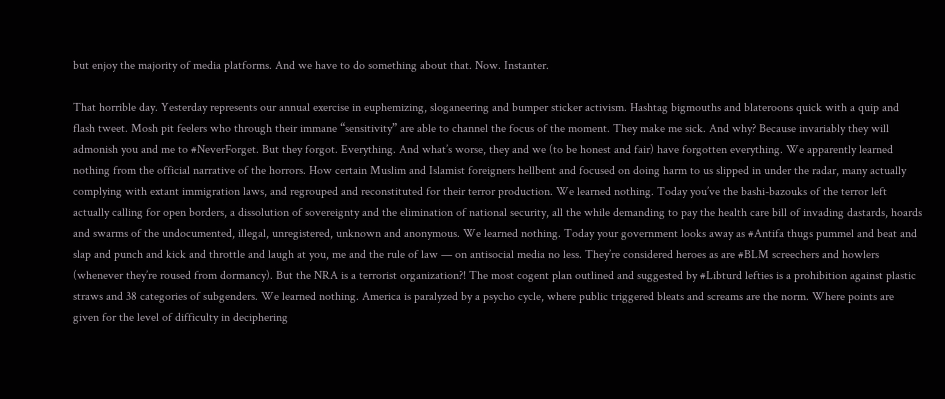but enjoy the majority of media platforms. And we have to do something about that. Now. Instanter.

That horrible day. Yesterday represents our annual exercise in euphemizing, sloganeering and bumper sticker activism. Hashtag bigmouths and blateroons quick with a quip and flash tweet. Mosh pit feelers who through their immane “sensitivity” are able to channel the focus of the moment. They make me sick. And why? Because invariably they will admonish you and me to #NeverForget. But they forgot. Everything. And what’s worse, they and we (to be honest and fair) have forgotten everything. We apparently learned nothing from the official narrative of the horrors. How certain Muslim and Islamist foreigners hellbent and focused on doing harm to us slipped in under the radar, many actually complying with extant immigration laws, and regrouped and reconstituted for their terror production. We learned nothing. Today you’ve the bashi-bazouks of the terror left actually calling for open borders, a dissolution of sovereignty and the elimination of national security, all the while demanding to pay the health care bill of invading dastards, hoards and swarms of the undocumented, illegal, unregistered, unknown and anonymous. We learned nothing. Today your government looks away as #Antifa thugs pummel and beat and slap and punch and kick and throttle and laugh at you, me and the rule of law — on antisocial media no less. They’re considered heroes as are #BLM screechers and howlers (whenever they’re roused from dormancy). But the NRA is a terrorist organization?! The most cogent plan outlined and suggested by #Libturd lefties is a prohibition against plastic straws and 38 categories of subgenders. We learned nothing. America is paralyzed by a psycho cycle, where public triggered bleats and screams are the norm. Where points are given for the level of difficulty in deciphering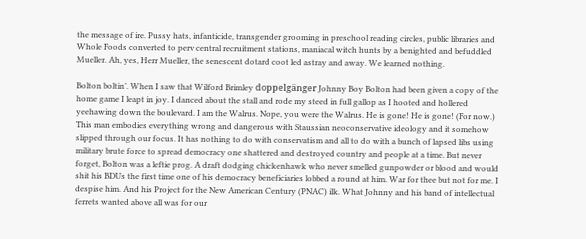the message of ire. Pussy hats, infanticide, transgender grooming in preschool reading circles, public libraries and Whole Foods converted to perv central recruitment stations, maniacal witch hunts by a benighted and befuddled Mueller. Ah, yes, Herr Mueller, the senescent dotard coot led astray and away. We learned nothing.

Bolton boltin’. When I saw that Wilford Brimley doppelgänger Johnny Boy Bolton had been given a copy of the home game I leapt in joy. I danced about the stall and rode my steed in full gallop as I hooted and hollered yeehawing down the boulevard. I am the Walrus. Nope, you were the Walrus. He is gone! He is gone! (For now.) This man embodies everything wrong and dangerous with Staussian neoconservative ideology and it somehow slipped through our focus. It has nothing to do with conservatism and all to do with a bunch of lapsed libs using military brute force to spread democracy one shattered and destroyed country and people at a time. But never forget, Bolton was a leftie prog. A draft dodging chickenhawk who never smelled gunpowder or blood and would shit his BDUs the first time one of his democracy beneficiaries lobbed a round at him. War for thee but not for me. I despise him. And his Project for the New American Century (PNAC) ilk. What Johnny and his band of intellectual ferrets wanted above all was for our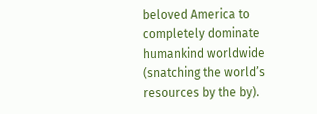beloved America to completely dominate humankind worldwide (snatching the world’s resources by the by).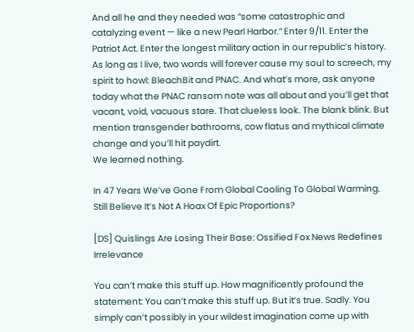And all he and they needed was “some catastrophic and catalyzing event — like a new Pearl Harbor.” Enter 9/11. Enter the Patriot Act. Enter the longest military action in our republic’s history. As long as I live, two words will forever cause my soul to screech, my spirit to howl: BleachBit and PNAC. And what’s more, ask anyone today what the PNAC ransom note was all about and you’ll get that vacant, void, vacuous stare. That clueless look. The blank blink. But mention transgender bathrooms, cow flatus and mythical climate change and you’ll hit paydirt.
We learned nothing.

In 47 Years We’ve Gone From Global Cooling To Global Warming. Still Believe It’s Not A Hoax Of Epic Proportions?

[DS] Quislings Are Losing Their Base: Ossified Fox News Redefines Irrelevance

You can’t make this stuff up. How magnificently profound the statement: You can’t make this stuff up. But it’s true. Sadly. You simply can’t possibly in your wildest imagination come up with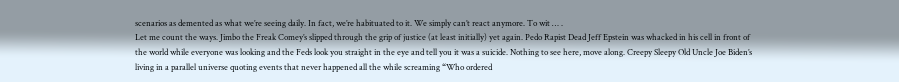scenarios as demented as what we’re seeing daily. In fact, we’re habituated to it. We simply can’t react anymore. To wit … .
Let me count the ways. Jimbo the Freak Comey’s slipped through the grip of justice (at least initially) yet again. Pedo Rapist Dead Jeff Epstein was whacked in his cell in front of the world while everyone was looking and the Feds look you straight in the eye and tell you it was a suicide. Nothing to see here, move along. Creepy Sleepy Old Uncle Joe Biden’s living in a parallel universe quoting events that never happened all the while screaming “Who ordered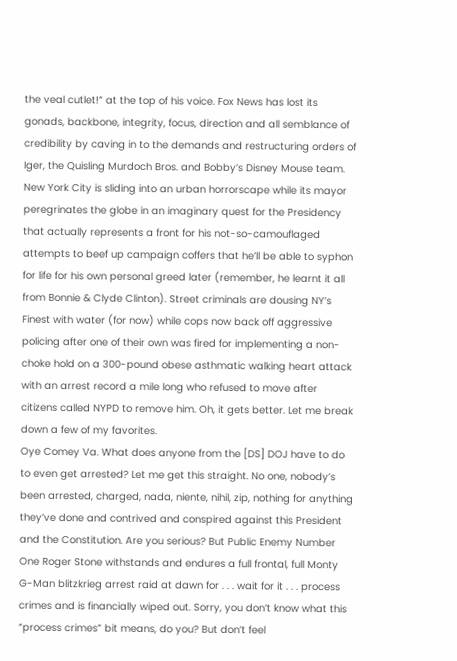the veal cutlet!” at the top of his voice. Fox News has lost its gonads, backbone, integrity, focus, direction and all semblance of credibility by caving in to the demands and restructuring orders of Iger, the Quisling Murdoch Bros. and Bobby’s Disney Mouse team. New York City is sliding into an urban horrorscape while its mayor peregrinates the globe in an imaginary quest for the Presidency that actually represents a front for his not-so-camouflaged attempts to beef up campaign coffers that he’ll be able to syphon for life for his own personal greed later (remember, he learnt it all from Bonnie & Clyde Clinton). Street criminals are dousing NY’s Finest with water (for now) while cops now back off aggressive policing after one of their own was fired for implementing a non-choke hold on a 300-pound obese asthmatic walking heart attack with an arrest record a mile long who refused to move after citizens called NYPD to remove him. Oh, it gets better. Let me break down a few of my favorites.
Oye Comey Va. What does anyone from the [DS] DOJ have to do to even get arrested? Let me get this straight. No one, nobody’s been arrested, charged, nada, niente, nihil, zip, nothing for anything they’ve done and contrived and conspired against this President and the Constitution. Are you serious? But Public Enemy Number One Roger Stone withstands and endures a full frontal, full Monty G-Man blitzkrieg arrest raid at dawn for . . . wait for it . . . process crimes and is financially wiped out. Sorry, you don’t know what this “process crimes” bit means, do you? But don’t feel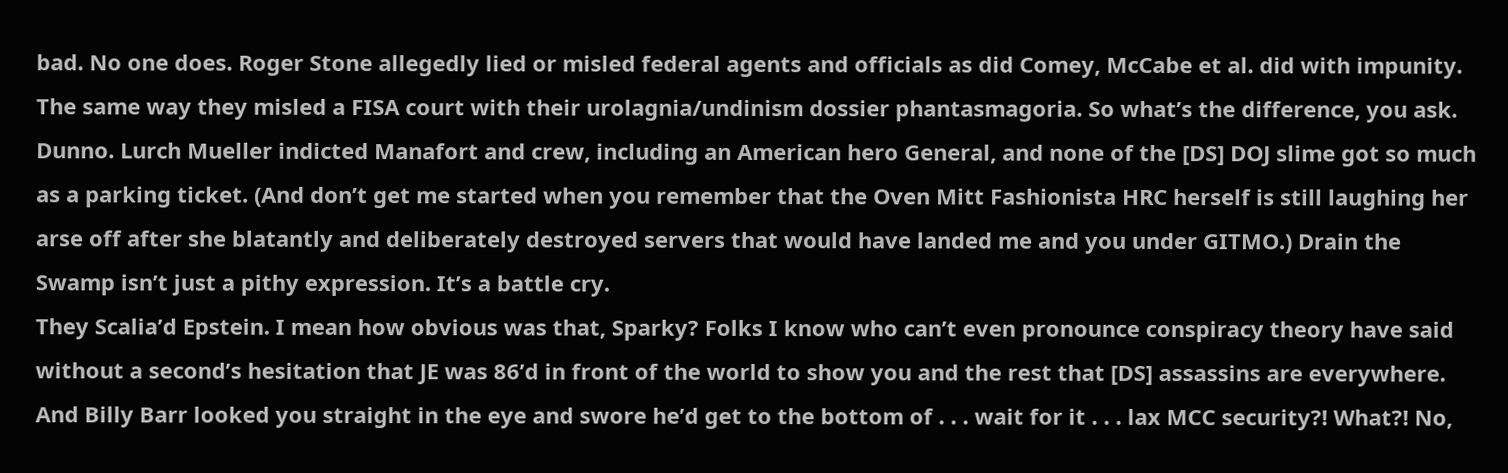bad. No one does. Roger Stone allegedly lied or misled federal agents and officials as did Comey, McCabe et al. did with impunity. The same way they misled a FISA court with their urolagnia/undinism dossier phantasmagoria. So what’s the difference, you ask. Dunno. Lurch Mueller indicted Manafort and crew, including an American hero General, and none of the [DS] DOJ slime got so much as a parking ticket. (And don’t get me started when you remember that the Oven Mitt Fashionista HRC herself is still laughing her arse off after she blatantly and deliberately destroyed servers that would have landed me and you under GITMO.) Drain the Swamp isn’t just a pithy expression. It’s a battle cry.
They Scalia’d Epstein. I mean how obvious was that, Sparky? Folks I know who can’t even pronounce conspiracy theory have said without a second’s hesitation that JE was 86’d in front of the world to show you and the rest that [DS] assassins are everywhere. And Billy Barr looked you straight in the eye and swore he’d get to the bottom of . . . wait for it . . . lax MCC security?! What?! No,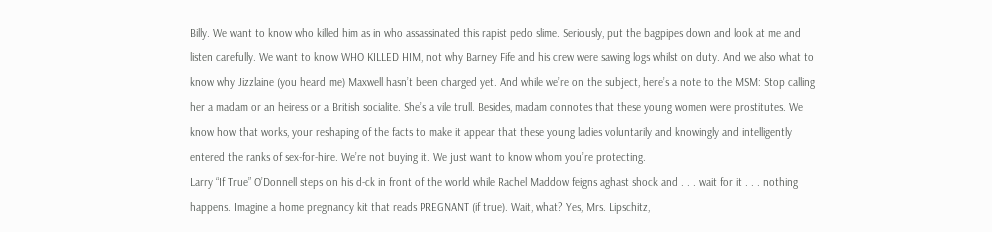Billy. We want to know who killed him as in who assassinated this rapist pedo slime. Seriously, put the bagpipes down and look at me and listen carefully. We want to know WHO KILLED HIM, not why Barney Fife and his crew were sawing logs whilst on duty. And we also what to know why Jizzlaine (you heard me) Maxwell hasn’t been charged yet. And while we’re on the subject, here’s a note to the MSM: Stop calling her a madam or an heiress or a British socialite. She’s a vile trull. Besides, madam connotes that these young women were prostitutes. We know how that works, your reshaping of the facts to make it appear that these young ladies voluntarily and knowingly and intelligently entered the ranks of sex-for-hire. We’re not buying it. We just want to know whom you’re protecting.
Larry “If True” O’Donnell steps on his d-ck in front of the world while Rachel Maddow feigns aghast shock and . . . wait for it . . . nothing happens. Imagine a home pregnancy kit that reads PREGNANT (if true). Wait, what? Yes, Mrs. Lipschitz,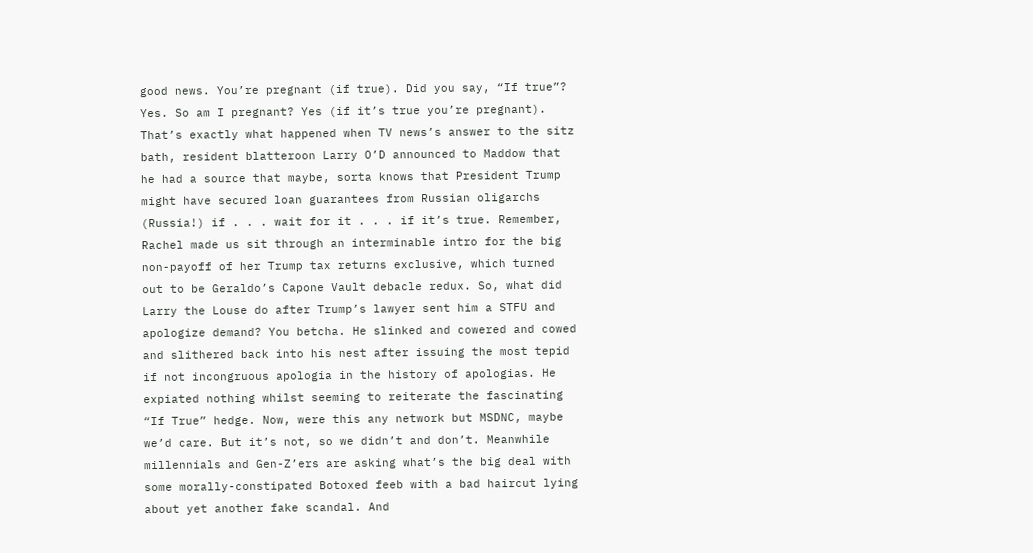good news. You’re pregnant (if true). Did you say, “If true”? Yes. So am I pregnant? Yes (if it’s true you’re pregnant). That’s exactly what happened when TV news’s answer to the sitz bath, resident blatteroon Larry O’D announced to Maddow that he had a source that maybe, sorta knows that President Trump might have secured loan guarantees from Russian oligarchs (Russia!) if . . . wait for it . . . if it’s true. Remember, Rachel made us sit through an interminable intro for the big non-payoff of her Trump tax returns exclusive, which turned out to be Geraldo’s Capone Vault debacle redux. So, what did Larry the Louse do after Trump’s lawyer sent him a STFU and apologize demand? You betcha. He slinked and cowered and cowed and slithered back into his nest after issuing the most tepid if not incongruous apologia in the history of apologias. He expiated nothing whilst seeming to reiterate the fascinating “If True” hedge. Now, were this any network but MSDNC, maybe we’d care. But it’s not, so we didn’t and don’t. Meanwhile millennials and Gen-Z’ers are asking what’s the big deal with some morally-constipated Botoxed feeb with a bad haircut lying about yet another fake scandal. And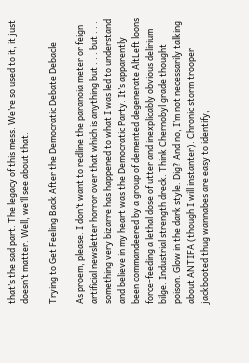that’s the sad part. The legacy of this mess. We’re so used to it, it just doesn’t matter. Well, we’ll see about that.

Trying to Get Feeling Back After the Democratic Debate Debacle

As proem, please. I don’t want to redline the paranoia meter or feign artificial newsletter horror over that which is anything but . . . but . . . something very bizarre has happened to what I was led to understand and believe in my heart was the Democratic Party. It’s apparently been commandeered by a group of demented degenerate AltLeft loons force-feeding a lethal dose of utter and inexplicably obvious delirium bilge. Industrial strength dreck. Think Chernobyl grade thought poison. Glow in the dark style. Dig? And no, I’m not necessarily talking about ANTIFA (though I will instanter). Chronic storm trooper jackbooted thug wannabes are easy to identify,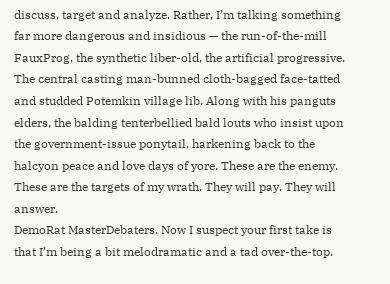discuss, target and analyze. Rather, I’m talking something far more dangerous and insidious — the run-of-the-mill FauxProg, the synthetic liber-old, the artificial progressive. The central casting man-bunned cloth-bagged face-tatted and studded Potemkin village lib. Along with his panguts elders, the balding tenterbellied bald louts who insist upon the government-issue ponytail, harkening back to the halcyon peace and love days of yore. These are the enemy. These are the targets of my wrath. They will pay. They will answer.
DemoRat MasterDebaters. Now I suspect your first take is that I’m being a bit melodramatic and a tad over-the-top.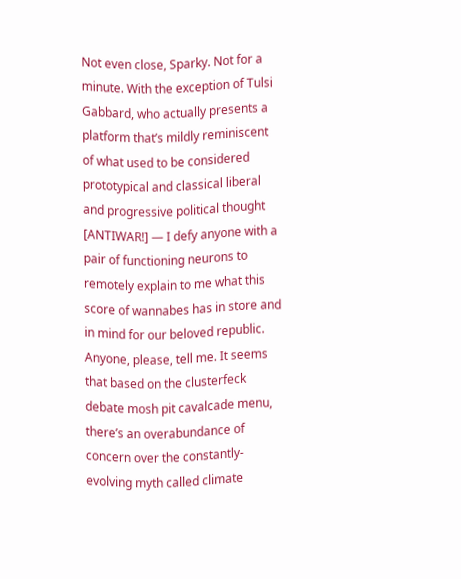Not even close, Sparky. Not for a minute. With the exception of Tulsi Gabbard, who actually presents a platform that’s mildly reminiscent of what used to be considered prototypical and classical liberal and progressive political thought [ANTIWAR!] — I defy anyone with a pair of functioning neurons to remotely explain to me what this score of wannabes has in store and in mind for our beloved republic. Anyone, please, tell me. It seems that based on the clusterfeck debate mosh pit cavalcade menu, there’s an overabundance of concern over the constantly-evolving myth called climate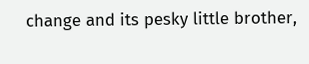change and its pesky little brother,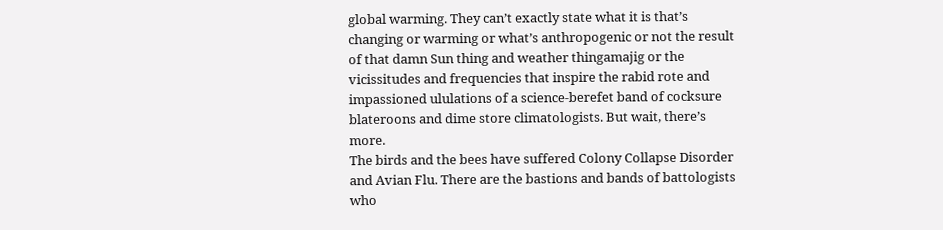global warming. They can’t exactly state what it is that’s changing or warming or what’s anthropogenic or not the result of that damn Sun thing and weather thingamajig or the vicissitudes and frequencies that inspire the rabid rote and impassioned ululations of a science-berefet band of cocksure blateroons and dime store climatologists. But wait, there’s more.
The birds and the bees have suffered Colony Collapse Disorder and Avian Flu. There are the bastions and bands of battologists who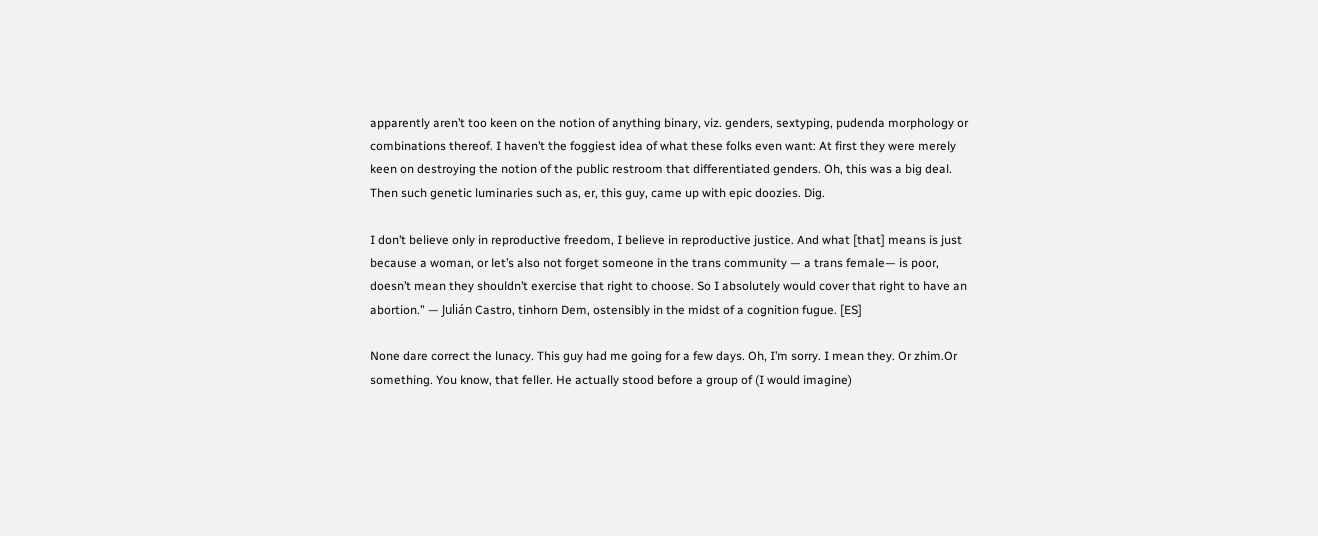apparently aren’t too keen on the notion of anything binary, viz. genders, sextyping, pudenda morphology or combinations thereof. I haven’t the foggiest idea of what these folks even want: At first they were merely keen on destroying the notion of the public restroom that differentiated genders. Oh, this was a big deal. Then such genetic luminaries such as, er, this guy, came up with epic doozies. Dig.

I don’t believe only in reproductive freedom, I believe in reproductive justice. And what [that] means is just because a woman, or let’s also not forget someone in the trans community — a trans female— is poor, doesn’t mean they shouldn’t exercise that right to choose. So I absolutely would cover that right to have an abortion.” — Julián Castro, tinhorn Dem, ostensibly in the midst of a cognition fugue. [ES]

None dare correct the lunacy. This guy had me going for a few days. Oh, I’m sorry. I mean they. Or zhim.Or something. You know, that feller. He actually stood before a group of (I would imagine)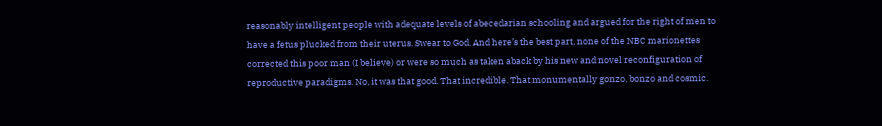reasonably intelligent people with adequate levels of abecedarian schooling and argued for the right of men to have a fetus plucked from their uterus. Swear to God. And here’s the best part, none of the NBC marionettes corrected this poor man (I believe) or were so much as taken aback by his new and novel reconfiguration of reproductive paradigms. No, it was that good. That incredible. That monumentally gonzo, bonzo and cosmic.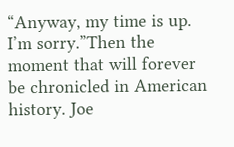“Anyway, my time is up. I’m sorry.”Then the moment that will forever be chronicled in American history. Joe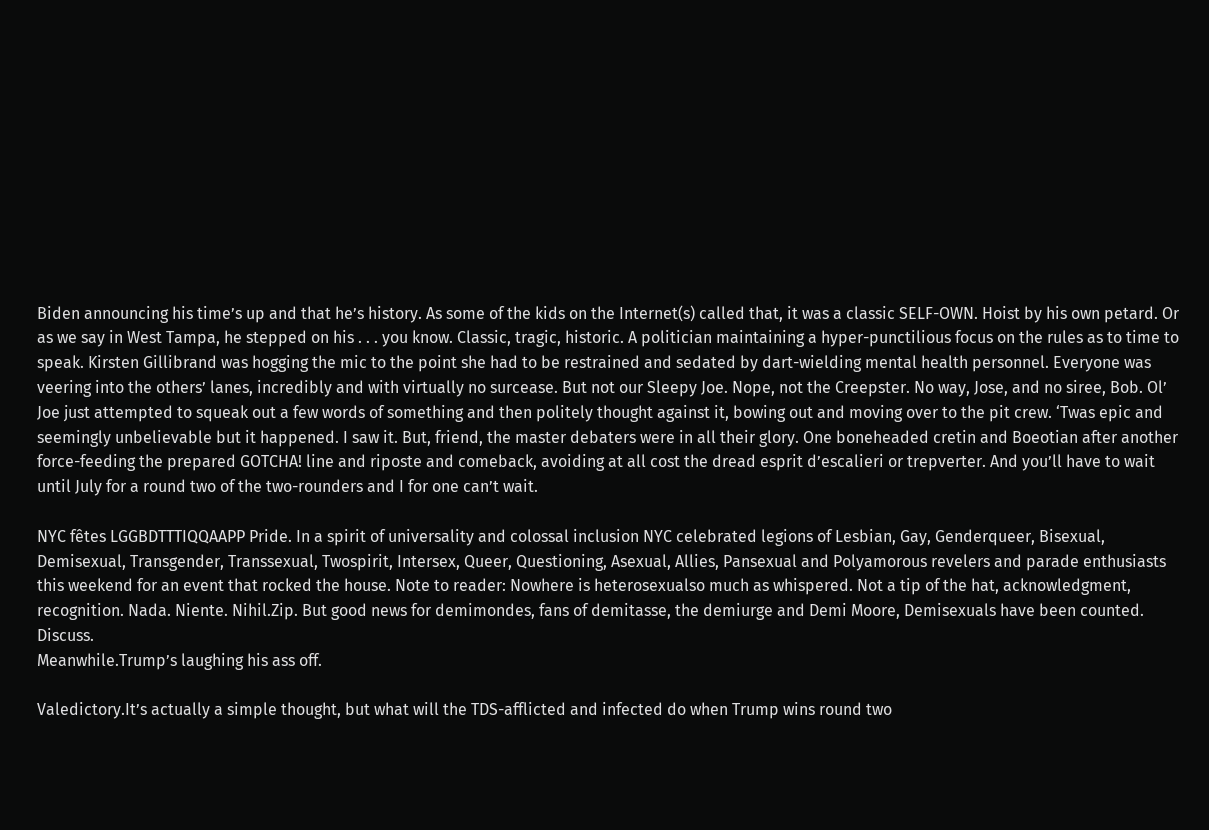Biden announcing his time’s up and that he’s history. As some of the kids on the Internet(s) called that, it was a classic SELF-OWN. Hoist by his own petard. Or as we say in West Tampa, he stepped on his . . . you know. Classic, tragic, historic. A politician maintaining a hyper-punctilious focus on the rules as to time to speak. Kirsten Gillibrand was hogging the mic to the point she had to be restrained and sedated by dart-wielding mental health personnel. Everyone was veering into the others’ lanes, incredibly and with virtually no surcease. But not our Sleepy Joe. Nope, not the Creepster. No way, Jose, and no siree, Bob. Ol’ Joe just attempted to squeak out a few words of something and then politely thought against it, bowing out and moving over to the pit crew. ‘Twas epic and seemingly unbelievable but it happened. I saw it. But, friend, the master debaters were in all their glory. One boneheaded cretin and Boeotian after another force-feeding the prepared GOTCHA! line and riposte and comeback, avoiding at all cost the dread esprit d’escalieri or trepverter. And you’ll have to wait until July for a round two of the two-rounders and I for one can’t wait.

NYC fêtes LGGBDTTTIQQAAPP Pride. In a spirit of universality and colossal inclusion NYC celebrated legions of Lesbian, Gay, Genderqueer, Bisexual, Demisexual, Transgender, Transsexual, Twospirit, Intersex, Queer, Questioning, Asexual, Allies, Pansexual and Polyamorous revelers and parade enthusiasts this weekend for an event that rocked the house. Note to reader: Nowhere is heterosexualso much as whispered. Not a tip of the hat, acknowledgment, recognition. Nada. Niente. Nihil.Zip. But good news for demimondes, fans of demitasse, the demiurge and Demi Moore, Demisexuals have been counted. Discuss.
Meanwhile.Trump’s laughing his ass off.

Valedictory.It’s actually a simple thought, but what will the TDS-afflicted and infected do when Trump wins round two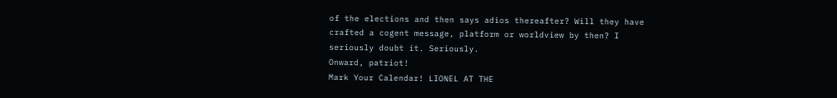of the elections and then says adios thereafter? Will they have crafted a cogent message, platform or worldview by then? I seriously doubt it. Seriously.
Onward, patriot!
Mark Your Calendar! LIONEL AT THE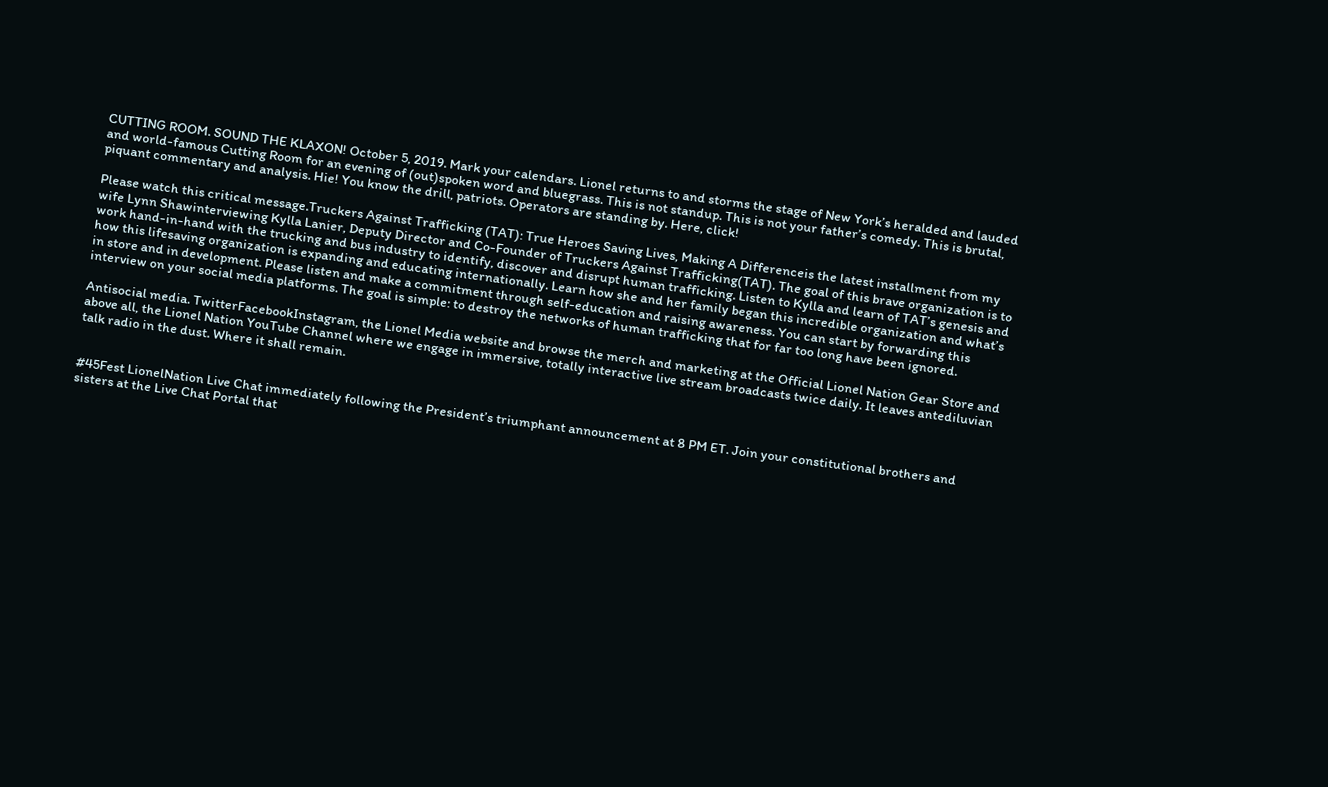CUTTING ROOM. SOUND THE KLAXON! October 5, 2019. Mark your calendars. Lionel returns to and storms the stage of New York’s heralded and lauded and world-famous Cutting Room for an evening of (out)spoken word and bluegrass. This is not standup. This is not your father’s comedy. This is brutal, piquant commentary and analysis. Hie! You know the drill, patriots. Operators are standing by. Here, click!

Please watch this critical message.Truckers Against Trafficking (TAT): True Heroes Saving Lives, Making A Differenceis the latest installment from my wife Lynn Shawinterviewing Kylla Lanier, Deputy Director and Co-Founder of Truckers Against Trafficking(TAT). The goal of this brave organization is to work hand-in-hand with the trucking and bus industry to identify, discover and disrupt human trafficking. Listen to Kylla and learn of TAT’s genesis and how this lifesaving organization is expanding and educating internationally. Learn how she and her family began this incredible organization and what’s in store and in development. Please listen and make a commitment through self-education and raising awareness. You can start by forwarding this interview on your social media platforms. The goal is simple: to destroy the networks of human trafficking that for far too long have been ignored.

Antisocial media. TwitterFacebookInstagram, the Lionel Media website and browse the merch and marketing at the Official Lionel Nation Gear Store and above all, the Lionel Nation YouTube Channel where we engage in immersive, totally interactive live stream broadcasts twice daily. It leaves antediluvian talk radio in the dust. Where it shall remain.


#45Fest LionelNation Live Chat immediately following the President’s triumphant announcement at 8 PM ET. Join your constitutional brothers and sisters at the Live Chat Portal that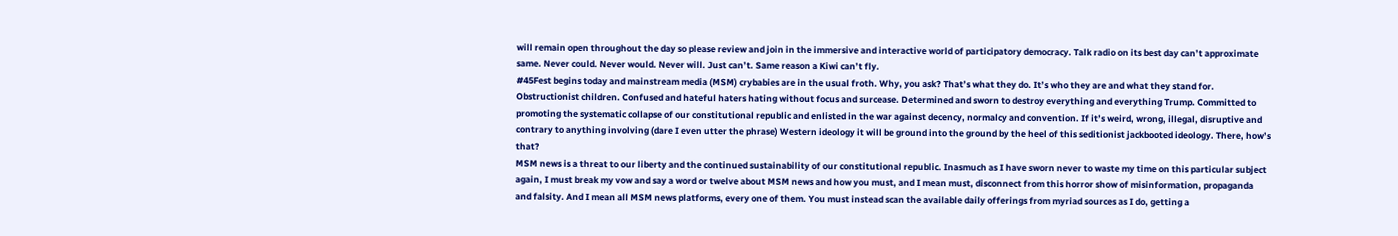will remain open throughout the day so please review and join in the immersive and interactive world of participatory democracy. Talk radio on its best day can’t approximate same. Never could. Never would. Never will. Just can’t. Same reason a Kiwi can’t fly.
#45Fest begins today and mainstream media (MSM) crybabies are in the usual froth. Why, you ask? That’s what they do. It’s who they are and what they stand for. Obstructionist children. Confused and hateful haters hating without focus and surcease. Determined and sworn to destroy everything and everything Trump. Committed to promoting the systematic collapse of our constitutional republic and enlisted in the war against decency, normalcy and convention. If it’s weird, wrong, illegal, disruptive and contrary to anything involving (dare I even utter the phrase) Western ideology it will be ground into the ground by the heel of this seditionist jackbooted ideology. There, how’s that?
MSM news is a threat to our liberty and the continued sustainability of our constitutional republic. Inasmuch as I have sworn never to waste my time on this particular subject again, I must break my vow and say a word or twelve about MSM news and how you must, and I mean must, disconnect from this horror show of misinformation, propaganda and falsity. And I mean all MSM news platforms, every one of them. You must instead scan the available daily offerings from myriad sources as I do, getting a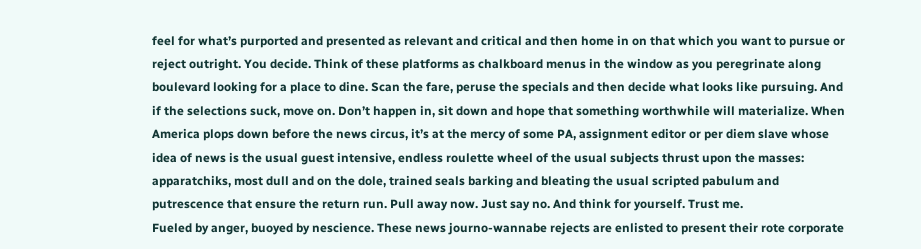feel for what’s purported and presented as relevant and critical and then home in on that which you want to pursue or reject outright. You decide. Think of these platforms as chalkboard menus in the window as you peregrinate along boulevard looking for a place to dine. Scan the fare, peruse the specials and then decide what looks like pursuing. And if the selections suck, move on. Don’t happen in, sit down and hope that something worthwhile will materialize. When America plops down before the news circus, it’s at the mercy of some PA, assignment editor or per diem slave whose idea of news is the usual guest intensive, endless roulette wheel of the usual subjects thrust upon the masses: apparatchiks, most dull and on the dole, trained seals barking and bleating the usual scripted pabulum and putrescence that ensure the return run. Pull away now. Just say no. And think for yourself. Trust me.
Fueled by anger, buoyed by nescience. These news journo-wannabe rejects are enlisted to present their rote corporate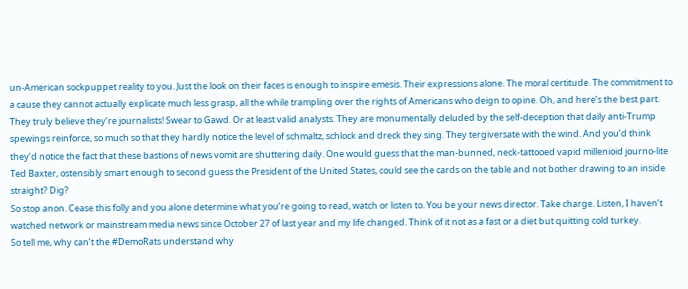un-American sockpuppet reality to you. Just the look on their faces is enough to inspire emesis. Their expressions alone. The moral certitude. The commitment to a cause they cannot actually explicate much less grasp, all the while trampling over the rights of Americans who deign to opine. Oh, and here’s the best part. They truly believe they’re journalists! Swear to Gawd. Or at least valid analysts. They are monumentally deluded by the self-deception that daily anti-Trump spewings reinforce, so much so that they hardly notice the level of schmaltz, schlock and dreck they sing. They tergiversate with the wind. And you’d think they’d notice the fact that these bastions of news vomit are shuttering daily. One would guess that the man-bunned, neck-tattooed vapid millenioid journo-lite Ted Baxter, ostensibly smart enough to second guess the President of the United States, could see the cards on the table and not bother drawing to an inside straight? Dig?
So stop anon. Cease this folly and you alone determine what you’re going to read, watch or listen to. You be your news director. Take charge. Listen, I haven’t watched network or mainstream media news since October 27 of last year and my life changed. Think of it not as a fast or a diet but quitting cold turkey.
So tell me, why can’t the #DemoRats understand why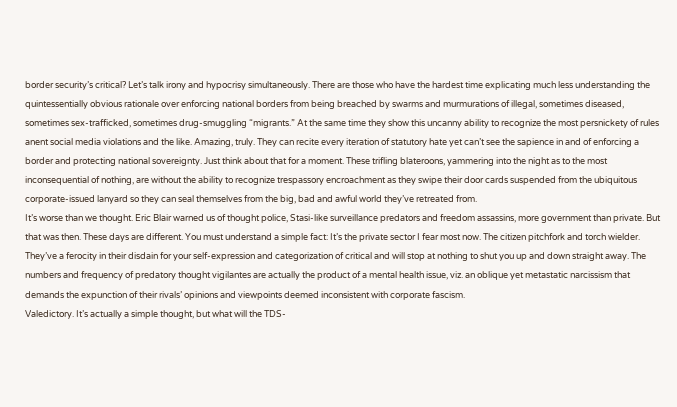border security’s critical? Let’s talk irony and hypocrisy simultaneously. There are those who have the hardest time explicating much less understanding the quintessentially obvious rationale over enforcing national borders from being breached by swarms and murmurations of illegal, sometimes diseased, sometimes sex-trafficked, sometimes drug-smuggling “migrants.” At the same time they show this uncanny ability to recognize the most persnickety of rules anent social media violations and the like. Amazing, truly. They can recite every iteration of statutory hate yet can’t see the sapience in and of enforcing a border and protecting national sovereignty. Just think about that for a moment. These trifling blateroons, yammering into the night as to the most inconsequential of nothing, are without the ability to recognize trespassory encroachment as they swipe their door cards suspended from the ubiquitous corporate-issued lanyard so they can seal themselves from the big, bad and awful world they’ve retreated from.
It’s worse than we thought. Eric Blair warned us of thought police, Stasi-like surveillance predators and freedom assassins, more government than private. But that was then. These days are different. You must understand a simple fact: It’s the private sector I fear most now. The citizen pitchfork and torch wielder. They’ve a ferocity in their disdain for your self-expression and categorization of critical and will stop at nothing to shut you up and down straight away. The numbers and frequency of predatory thought vigilantes are actually the product of a mental health issue, viz. an oblique yet metastatic narcissism that demands the expunction of their rivals’ opinions and viewpoints deemed inconsistent with corporate fascism.
Valedictory. It’s actually a simple thought, but what will the TDS-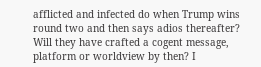afflicted and infected do when Trump wins round two and then says adios thereafter? Will they have crafted a cogent message, platform or worldview by then? I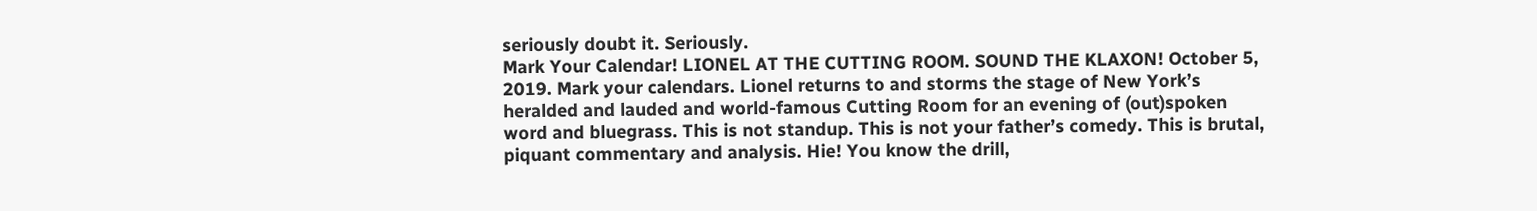seriously doubt it. Seriously.
Mark Your Calendar! LIONEL AT THE CUTTING ROOM. SOUND THE KLAXON! October 5, 2019. Mark your calendars. Lionel returns to and storms the stage of New York’s heralded and lauded and world-famous Cutting Room for an evening of (out)spoken word and bluegrass. This is not standup. This is not your father’s comedy. This is brutal, piquant commentary and analysis. Hie! You know the drill,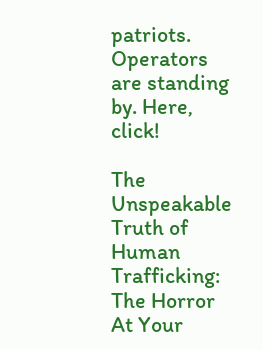patriots. Operators are standing by. Here, click!

The Unspeakable Truth of Human Trafficking: The Horror At Your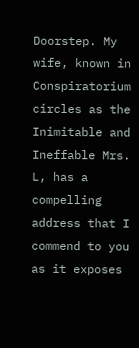Doorstep. My wife, known in Conspiratorium circles as the Inimitable and Ineffable Mrs. L, has a compelling address that I commend to you as it exposes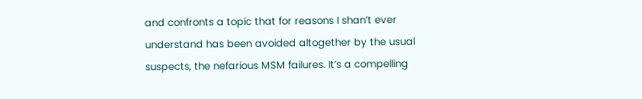and confronts a topic that for reasons I shan’t ever understand has been avoided altogether by the usual suspects, the nefarious MSM failures. It’s a compelling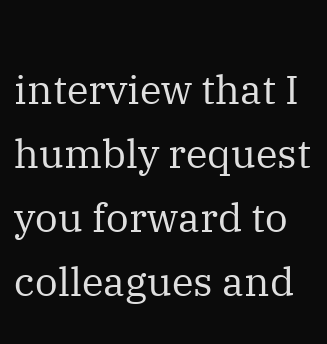interview that I humbly request you forward to colleagues and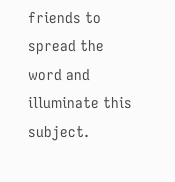friends to spread the word and illuminate this subject.